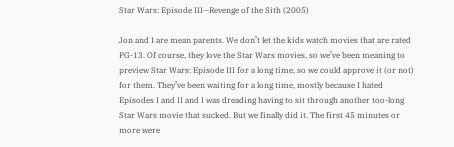Star Wars: Episode III—Revenge of the Sith (2005)

Jon and I are mean parents. We don’t let the kids watch movies that are rated PG-13. Of course, they love the Star Wars movies, so we’ve been meaning to preview Star Wars: Episode III for a long time, so we could approve it (or not) for them. They’ve been waiting for a long time, mostly because I hated Episodes I and II and I was dreading having to sit through another too-long Star Wars movie that sucked. But we finally did it. The first 45 minutes or more were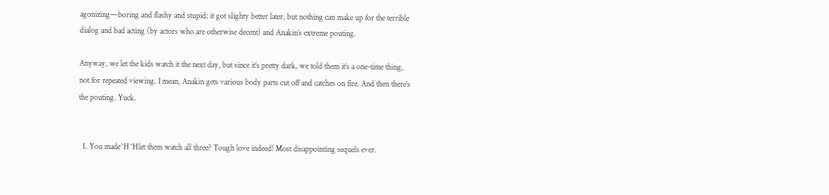agonizing—boring and flashy and stupid; it got slighty better later, but nothing can make up for the terrible dialog and bad acting (by actors who are otherwise decent) and Anakin’s extreme pouting.

Anyway, we let the kids watch it the next day, but since it’s pretty dark, we told them it’s a one-time thing, not for repeated viewing. I mean, Anakin gets various body parts cut off and catches on fire. And then there’s the pouting. Yuck.


  1. You made^H^Hlet them watch all three? Tough love indeed! Most disappointing sequels ever.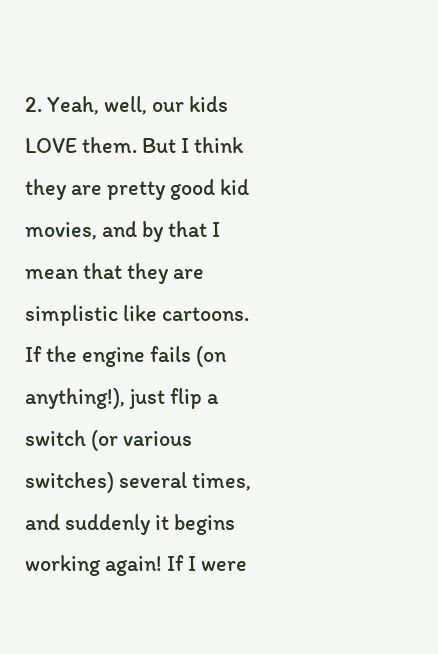2. Yeah, well, our kids LOVE them. But I think they are pretty good kid movies, and by that I mean that they are simplistic like cartoons. If the engine fails (on anything!), just flip a switch (or various switches) several times, and suddenly it begins working again! If I were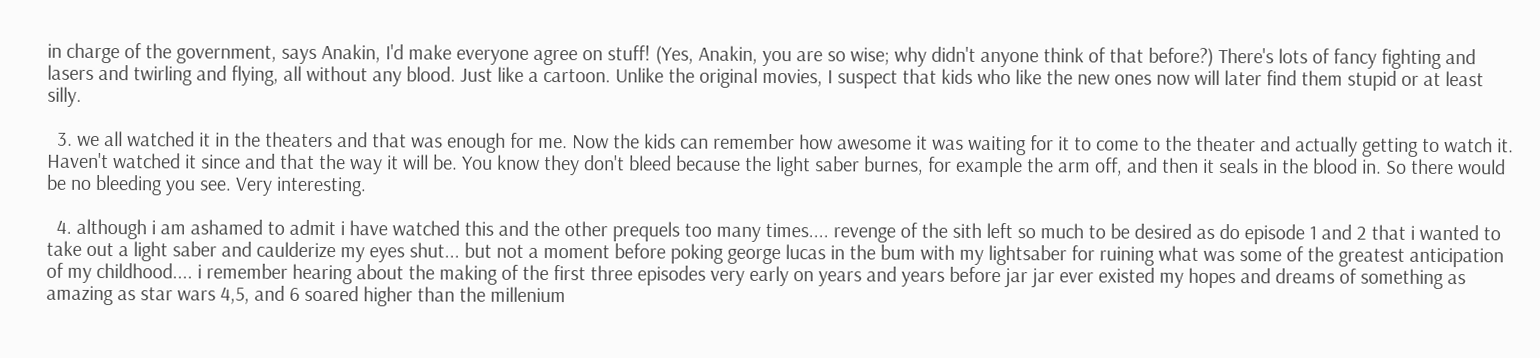in charge of the government, says Anakin, I'd make everyone agree on stuff! (Yes, Anakin, you are so wise; why didn't anyone think of that before?) There's lots of fancy fighting and lasers and twirling and flying, all without any blood. Just like a cartoon. Unlike the original movies, I suspect that kids who like the new ones now will later find them stupid or at least silly.

  3. we all watched it in the theaters and that was enough for me. Now the kids can remember how awesome it was waiting for it to come to the theater and actually getting to watch it. Haven't watched it since and that the way it will be. You know they don't bleed because the light saber burnes, for example the arm off, and then it seals in the blood in. So there would be no bleeding you see. Very interesting.

  4. although i am ashamed to admit i have watched this and the other prequels too many times.... revenge of the sith left so much to be desired as do episode 1 and 2 that i wanted to take out a light saber and caulderize my eyes shut... but not a moment before poking george lucas in the bum with my lightsaber for ruining what was some of the greatest anticipation of my childhood.... i remember hearing about the making of the first three episodes very early on years and years before jar jar ever existed my hopes and dreams of something as amazing as star wars 4,5, and 6 soared higher than the millenium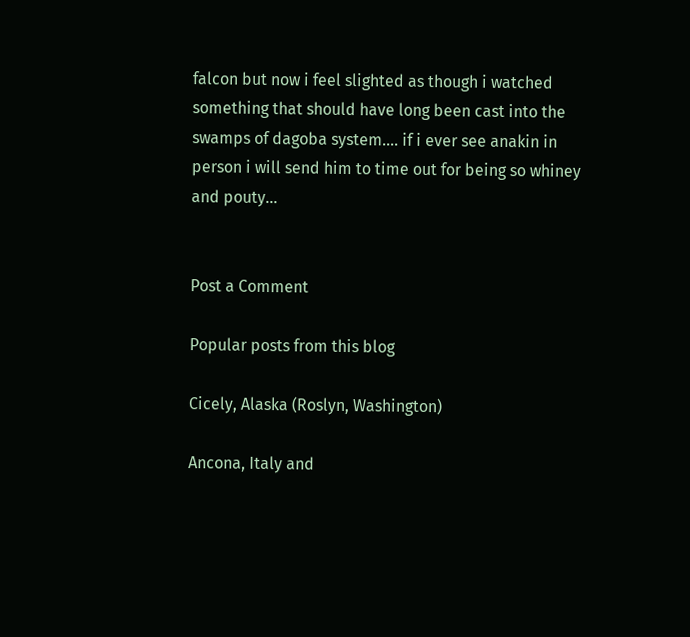falcon but now i feel slighted as though i watched something that should have long been cast into the swamps of dagoba system.... if i ever see anakin in person i will send him to time out for being so whiney and pouty...


Post a Comment

Popular posts from this blog

Cicely, Alaska (Roslyn, Washington)

Ancona, Italy and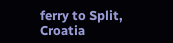ferry to Split, Croatia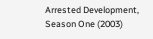Arrested Development, Season One (2003)